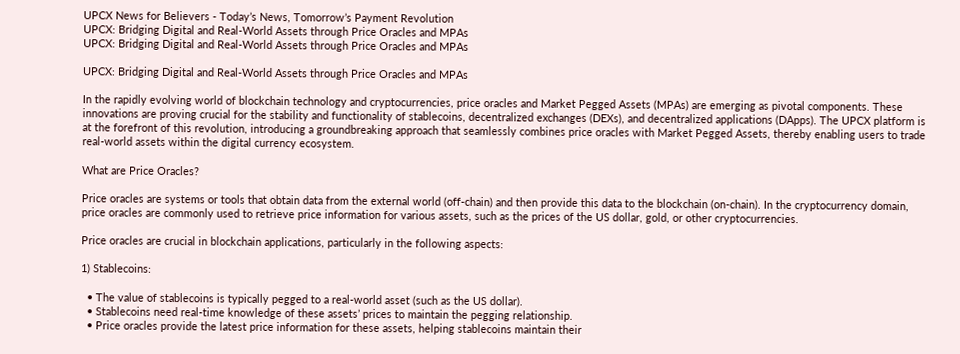UPCX News for Believers - Today’s News, Tomorrow’s Payment Revolution
UPCX: Bridging Digital and Real-World Assets through Price Oracles and MPAs
UPCX: Bridging Digital and Real-World Assets through Price Oracles and MPAs

UPCX: Bridging Digital and Real-World Assets through Price Oracles and MPAs

In the rapidly evolving world of blockchain technology and cryptocurrencies, price oracles and Market Pegged Assets (MPAs) are emerging as pivotal components. These innovations are proving crucial for the stability and functionality of stablecoins, decentralized exchanges (DEXs), and decentralized applications (DApps). The UPCX platform is at the forefront of this revolution, introducing a groundbreaking approach that seamlessly combines price oracles with Market Pegged Assets, thereby enabling users to trade real-world assets within the digital currency ecosystem.

What are Price Oracles?

Price oracles are systems or tools that obtain data from the external world (off-chain) and then provide this data to the blockchain (on-chain). In the cryptocurrency domain, price oracles are commonly used to retrieve price information for various assets, such as the prices of the US dollar, gold, or other cryptocurrencies.

Price oracles are crucial in blockchain applications, particularly in the following aspects:

1) Stablecoins:

  • The value of stablecoins is typically pegged to a real-world asset (such as the US dollar).
  • Stablecoins need real-time knowledge of these assets’ prices to maintain the pegging relationship.
  • Price oracles provide the latest price information for these assets, helping stablecoins maintain their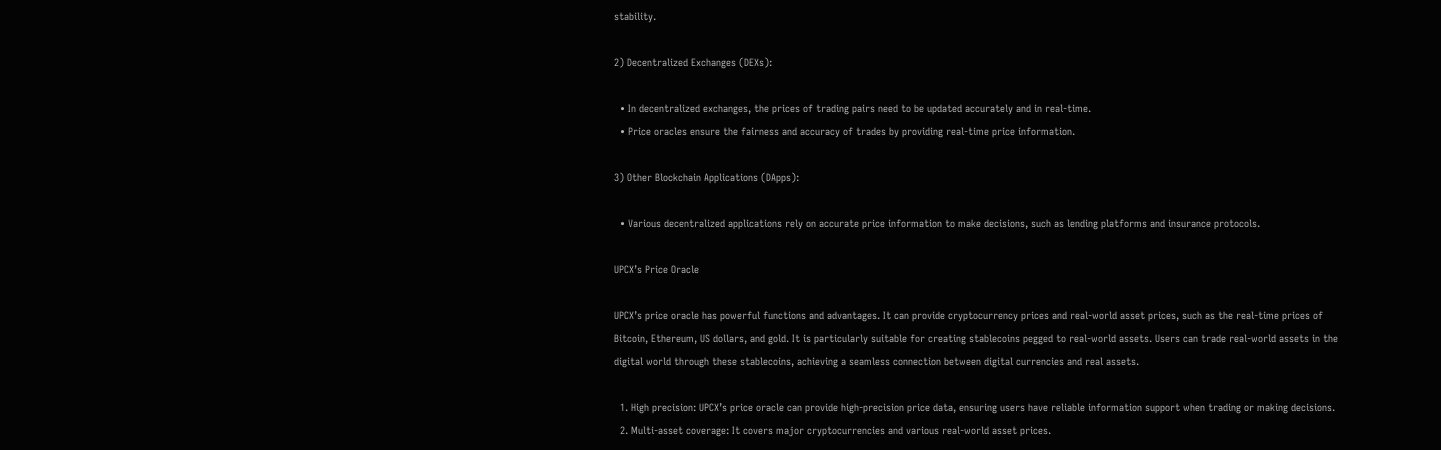stability.

2) Decentralized Exchanges (DEXs):

  • In decentralized exchanges, the prices of trading pairs need to be updated accurately and in real-time.
  • Price oracles ensure the fairness and accuracy of trades by providing real-time price information.

3) Other Blockchain Applications (DApps):

  • Various decentralized applications rely on accurate price information to make decisions, such as lending platforms and insurance protocols.

UPCX’s Price Oracle

UPCX’s price oracle has powerful functions and advantages. It can provide cryptocurrency prices and real-world asset prices, such as the real-time prices of Bitcoin, Ethereum, US dollars, and gold. It is particularly suitable for creating stablecoins pegged to real-world assets. Users can trade real-world assets in the digital world through these stablecoins, achieving a seamless connection between digital currencies and real assets.

  1. High precision: UPCX’s price oracle can provide high-precision price data, ensuring users have reliable information support when trading or making decisions.
  2. Multi-asset coverage: It covers major cryptocurrencies and various real-world asset prices.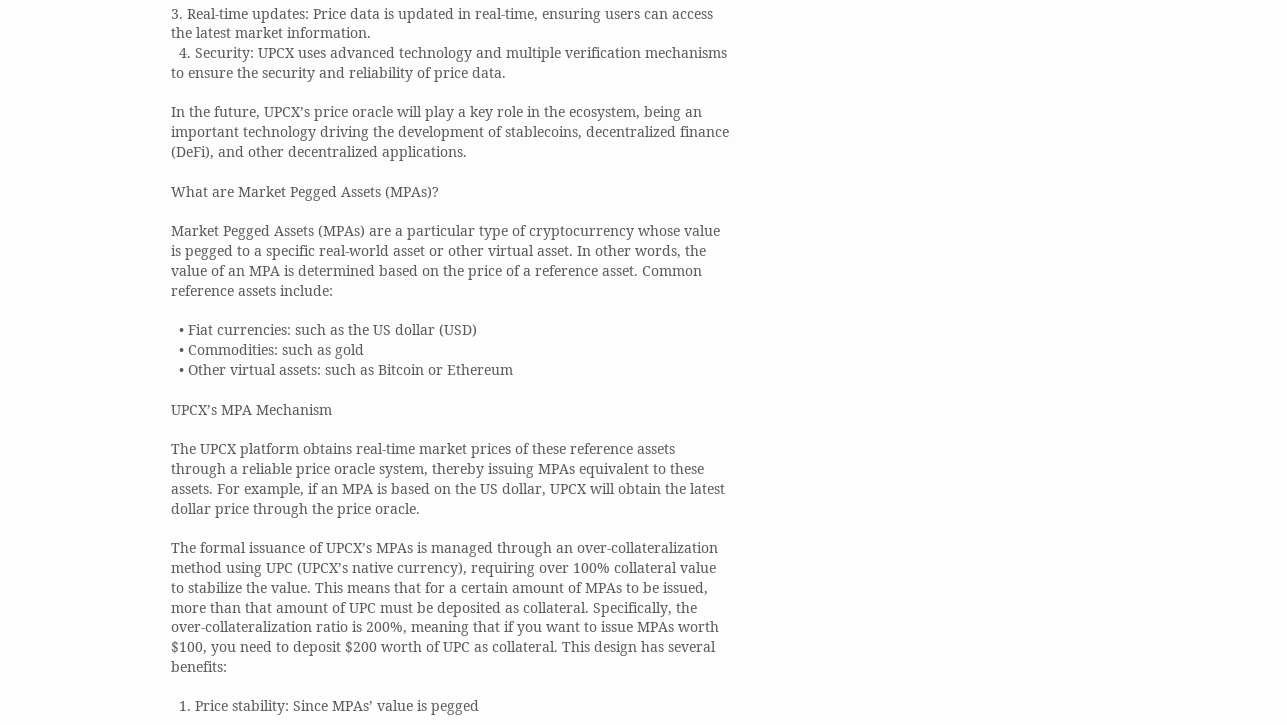3. Real-time updates: Price data is updated in real-time, ensuring users can access the latest market information.
  4. Security: UPCX uses advanced technology and multiple verification mechanisms to ensure the security and reliability of price data.

In the future, UPCX’s price oracle will play a key role in the ecosystem, being an important technology driving the development of stablecoins, decentralized finance (DeFi), and other decentralized applications.

What are Market Pegged Assets (MPAs)?

Market Pegged Assets (MPAs) are a particular type of cryptocurrency whose value is pegged to a specific real-world asset or other virtual asset. In other words, the value of an MPA is determined based on the price of a reference asset. Common reference assets include:

  • Fiat currencies: such as the US dollar (USD)
  • Commodities: such as gold
  • Other virtual assets: such as Bitcoin or Ethereum

UPCX’s MPA Mechanism

The UPCX platform obtains real-time market prices of these reference assets through a reliable price oracle system, thereby issuing MPAs equivalent to these assets. For example, if an MPA is based on the US dollar, UPCX will obtain the latest dollar price through the price oracle.

The formal issuance of UPCX’s MPAs is managed through an over-collateralization method using UPC (UPCX’s native currency), requiring over 100% collateral value to stabilize the value. This means that for a certain amount of MPAs to be issued, more than that amount of UPC must be deposited as collateral. Specifically, the over-collateralization ratio is 200%, meaning that if you want to issue MPAs worth $100, you need to deposit $200 worth of UPC as collateral. This design has several benefits:

  1. Price stability: Since MPAs’ value is pegged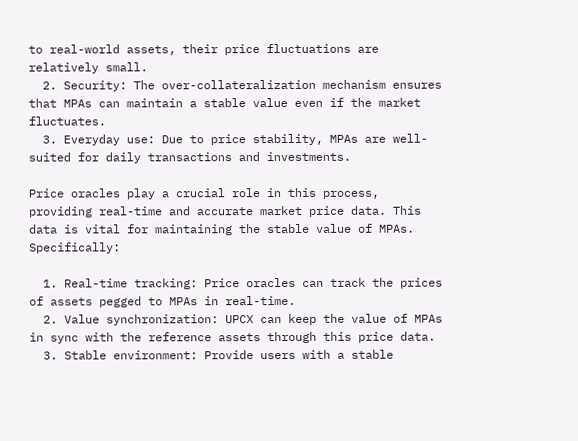to real-world assets, their price fluctuations are relatively small.
  2. Security: The over-collateralization mechanism ensures that MPAs can maintain a stable value even if the market fluctuates.
  3. Everyday use: Due to price stability, MPAs are well-suited for daily transactions and investments.

Price oracles play a crucial role in this process, providing real-time and accurate market price data. This data is vital for maintaining the stable value of MPAs. Specifically:

  1. Real-time tracking: Price oracles can track the prices of assets pegged to MPAs in real-time.
  2. Value synchronization: UPCX can keep the value of MPAs in sync with the reference assets through this price data.
  3. Stable environment: Provide users with a stable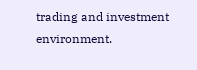trading and investment environment.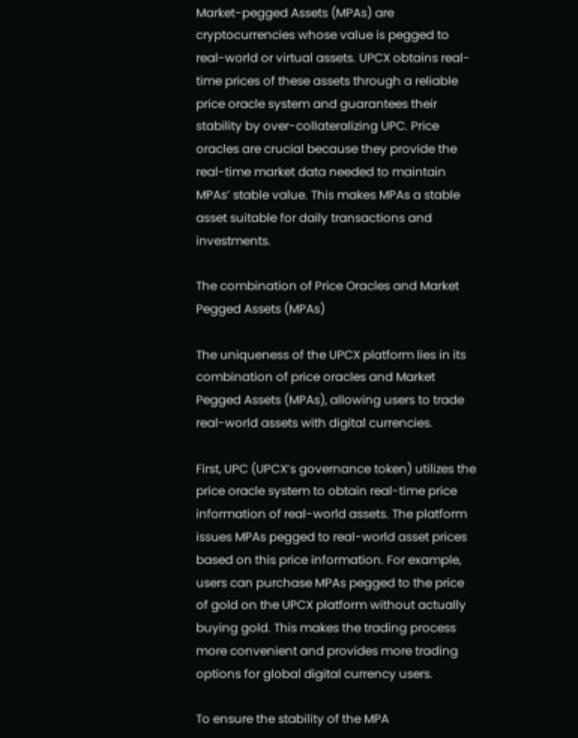Market-pegged Assets (MPAs) are cryptocurrencies whose value is pegged to real-world or virtual assets. UPCX obtains real-time prices of these assets through a reliable price oracle system and guarantees their stability by over-collateralizing UPC. Price oracles are crucial because they provide the real-time market data needed to maintain MPAs’ stable value. This makes MPAs a stable asset suitable for daily transactions and investments.

The combination of Price Oracles and Market Pegged Assets (MPAs)

The uniqueness of the UPCX platform lies in its combination of price oracles and Market Pegged Assets (MPAs), allowing users to trade real-world assets with digital currencies.

First, UPC (UPCX’s governance token) utilizes the price oracle system to obtain real-time price information of real-world assets. The platform issues MPAs pegged to real-world asset prices based on this price information. For example, users can purchase MPAs pegged to the price of gold on the UPCX platform without actually buying gold. This makes the trading process more convenient and provides more trading options for global digital currency users.

To ensure the stability of the MPA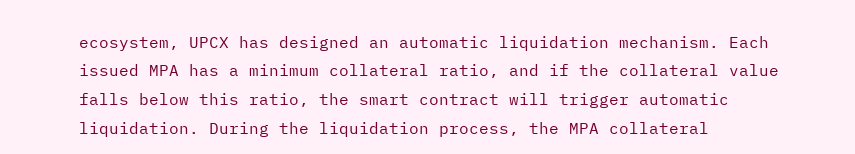ecosystem, UPCX has designed an automatic liquidation mechanism. Each issued MPA has a minimum collateral ratio, and if the collateral value falls below this ratio, the smart contract will trigger automatic liquidation. During the liquidation process, the MPA collateral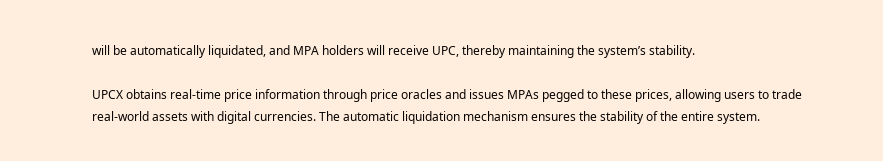will be automatically liquidated, and MPA holders will receive UPC, thereby maintaining the system’s stability.

UPCX obtains real-time price information through price oracles and issues MPAs pegged to these prices, allowing users to trade real-world assets with digital currencies. The automatic liquidation mechanism ensures the stability of the entire system.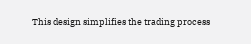This design simplifies the trading process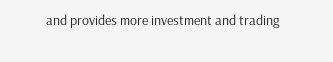and provides more investment and trading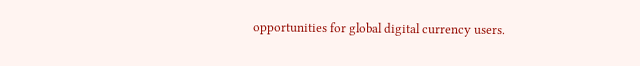opportunities for global digital currency users.